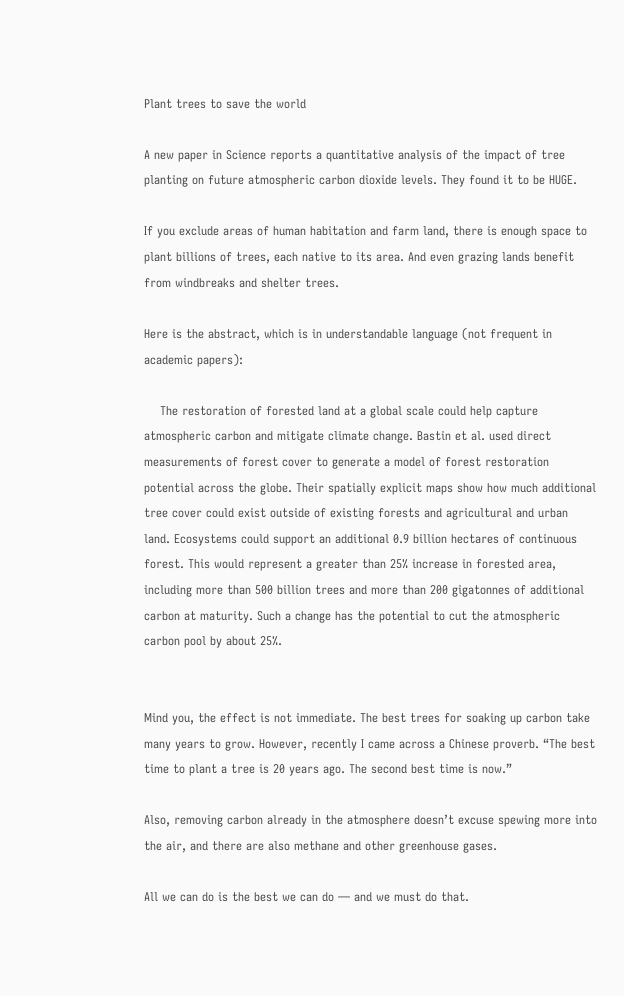Plant trees to save the world

A new paper in Science reports a quantitative analysis of the impact of tree planting on future atmospheric carbon dioxide levels. They found it to be HUGE.

If you exclude areas of human habitation and farm land, there is enough space to plant billions of trees, each native to its area. And even grazing lands benefit from windbreaks and shelter trees.

Here is the abstract, which is in understandable language (not frequent in academic papers):

    The restoration of forested land at a global scale could help capture atmospheric carbon and mitigate climate change. Bastin et al. used direct measurements of forest cover to generate a model of forest restoration potential across the globe. Their spatially explicit maps show how much additional tree cover could exist outside of existing forests and agricultural and urban land. Ecosystems could support an additional 0.9 billion hectares of continuous forest. This would represent a greater than 25% increase in forested area, including more than 500 billion trees and more than 200 gigatonnes of additional carbon at maturity. Such a change has the potential to cut the atmospheric carbon pool by about 25%.


Mind you, the effect is not immediate. The best trees for soaking up carbon take many years to grow. However, recently I came across a Chinese proverb. “The best time to plant a tree is 20 years ago. The second best time is now.”

Also, removing carbon already in the atmosphere doesn’t excuse spewing more into the air, and there are also methane and other greenhouse gases.

All we can do is the best we can do — and we must do that.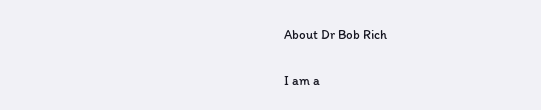About Dr Bob Rich

I am a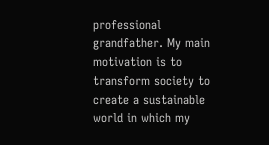professional grandfather. My main motivation is to transform society to create a sustainable world in which my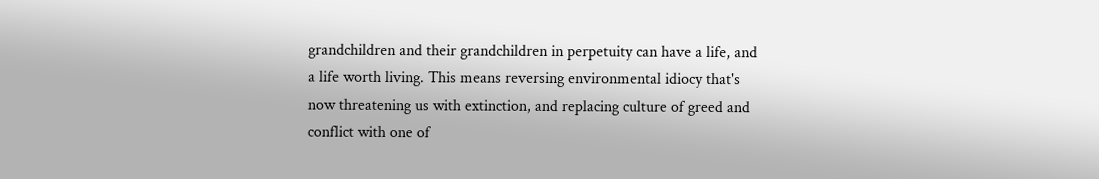grandchildren and their grandchildren in perpetuity can have a life, and a life worth living. This means reversing environmental idiocy that's now threatening us with extinction, and replacing culture of greed and conflict with one of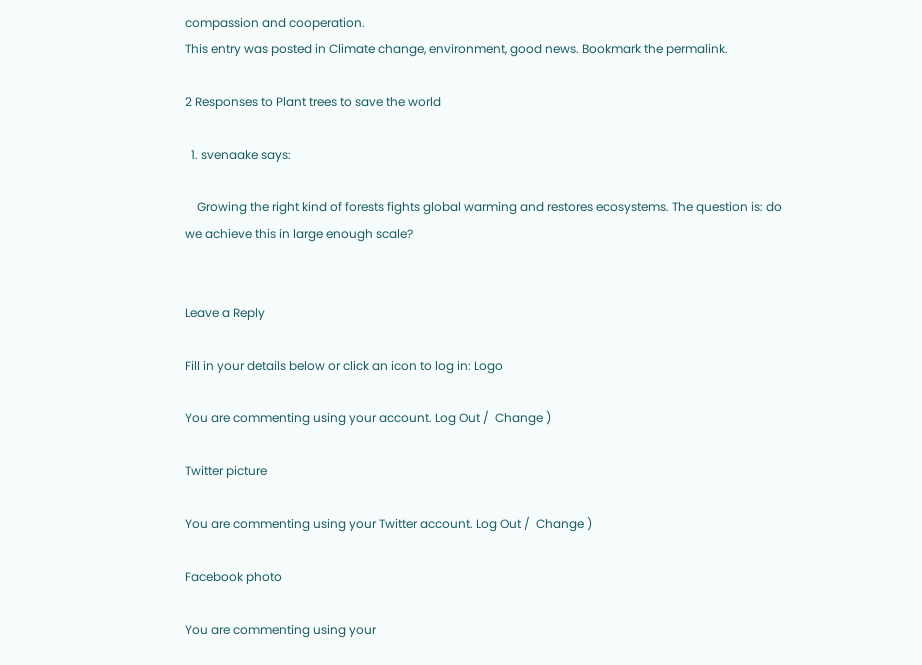compassion and cooperation.
This entry was posted in Climate change, environment, good news. Bookmark the permalink.

2 Responses to Plant trees to save the world

  1. svenaake says:

    Growing the right kind of forests fights global warming and restores ecosystems. The question is: do we achieve this in large enough scale?


Leave a Reply

Fill in your details below or click an icon to log in: Logo

You are commenting using your account. Log Out /  Change )

Twitter picture

You are commenting using your Twitter account. Log Out /  Change )

Facebook photo

You are commenting using your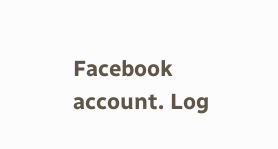Facebook account. Log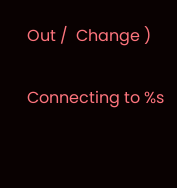Out /  Change )

Connecting to %s